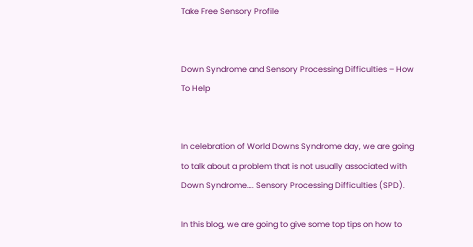Take Free Sensory Profile


Down Syndrome and Sensory Processing Difficulties – How To Help


In celebration of World Downs Syndrome day, we are going to talk about a problem that is not usually associated with Down Syndrome…. Sensory Processing Difficulties (SPD).

In this blog, we are going to give some top tips on how to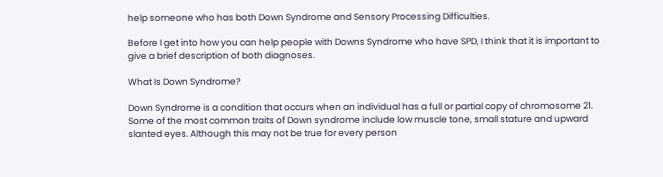help someone who has both Down Syndrome and Sensory Processing Difficulties.

Before I get into how you can help people with Downs Syndrome who have SPD, I think that it is important to give a brief description of both diagnoses.

What Is Down Syndrome?

Down Syndrome is a condition that occurs when an individual has a full or partial copy of chromosome 21. Some of the most common traits of Down syndrome include low muscle tone, small stature and upward slanted eyes. Although this may not be true for every person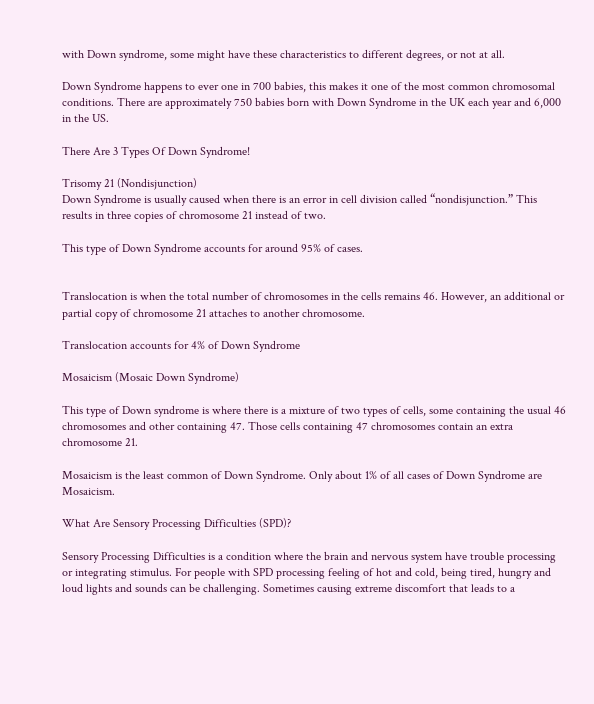with Down syndrome, some might have these characteristics to different degrees, or not at all.

Down Syndrome happens to ever one in 700 babies, this makes it one of the most common chromosomal conditions. There are approximately 750 babies born with Down Syndrome in the UK each year and 6,000 in the US.

There Are 3 Types Of Down Syndrome!

Trisomy 21 (Nondisjunction)
Down Syndrome is usually caused when there is an error in cell division called “nondisjunction.” This results in three copies of chromosome 21 instead of two.

This type of Down Syndrome accounts for around 95% of cases.


Translocation is when the total number of chromosomes in the cells remains 46. However, an additional or partial copy of chromosome 21 attaches to another chromosome.

Translocation accounts for 4% of Down Syndrome

Mosaicism (Mosaic Down Syndrome)

This type of Down syndrome is where there is a mixture of two types of cells, some containing the usual 46 chromosomes and other containing 47. Those cells containing 47 chromosomes contain an extra chromosome 21.

Mosaicism is the least common of Down Syndrome. Only about 1% of all cases of Down Syndrome are Mosaicism.

What Are Sensory Processing Difficulties (SPD)?

Sensory Processing Difficulties is a condition where the brain and nervous system have trouble processing or integrating stimulus. For people with SPD processing feeling of hot and cold, being tired, hungry and loud lights and sounds can be challenging. Sometimes causing extreme discomfort that leads to a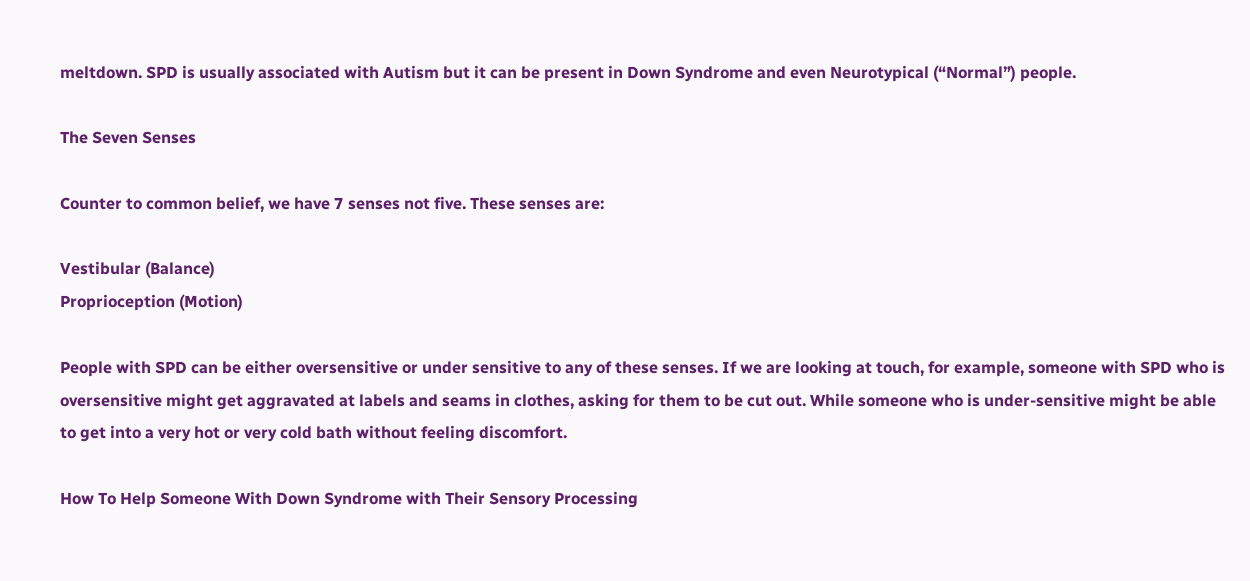meltdown. SPD is usually associated with Autism but it can be present in Down Syndrome and even Neurotypical (“Normal”) people.

The Seven Senses

Counter to common belief, we have 7 senses not five. These senses are:

Vestibular (Balance)
Proprioception (Motion)

People with SPD can be either oversensitive or under sensitive to any of these senses. If we are looking at touch, for example, someone with SPD who is oversensitive might get aggravated at labels and seams in clothes, asking for them to be cut out. While someone who is under-sensitive might be able to get into a very hot or very cold bath without feeling discomfort.

How To Help Someone With Down Syndrome with Their Sensory Processing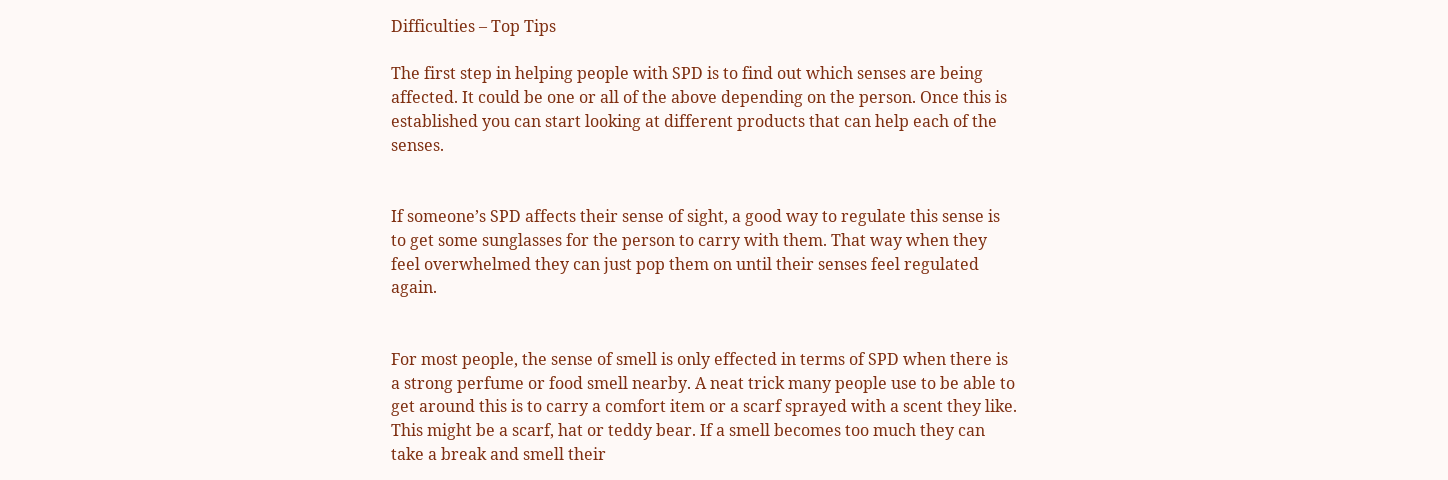Difficulties – Top Tips

The first step in helping people with SPD is to find out which senses are being affected. It could be one or all of the above depending on the person. Once this is established you can start looking at different products that can help each of the senses.


If someone’s SPD affects their sense of sight, a good way to regulate this sense is to get some sunglasses for the person to carry with them. That way when they feel overwhelmed they can just pop them on until their senses feel regulated again.


For most people, the sense of smell is only effected in terms of SPD when there is a strong perfume or food smell nearby. A neat trick many people use to be able to get around this is to carry a comfort item or a scarf sprayed with a scent they like. This might be a scarf, hat or teddy bear. If a smell becomes too much they can take a break and smell their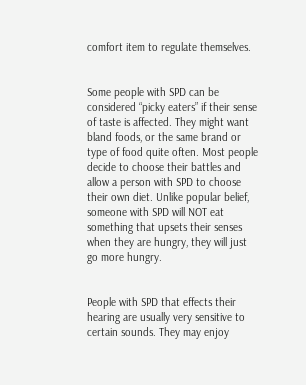comfort item to regulate themselves.


Some people with SPD can be considered “picky eaters” if their sense of taste is affected. They might want bland foods, or the same brand or type of food quite often. Most people decide to choose their battles and allow a person with SPD to choose their own diet. Unlike popular belief, someone with SPD will NOT eat something that upsets their senses when they are hungry, they will just go more hungry.


People with SPD that effects their hearing are usually very sensitive to certain sounds. They may enjoy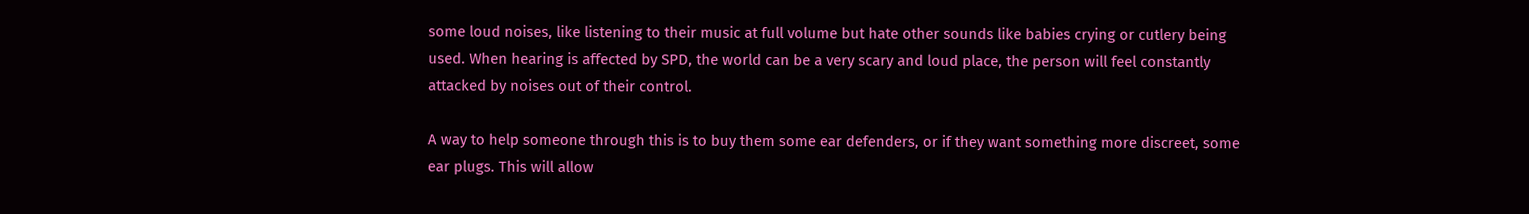some loud noises, like listening to their music at full volume but hate other sounds like babies crying or cutlery being used. When hearing is affected by SPD, the world can be a very scary and loud place, the person will feel constantly attacked by noises out of their control.

A way to help someone through this is to buy them some ear defenders, or if they want something more discreet, some ear plugs. This will allow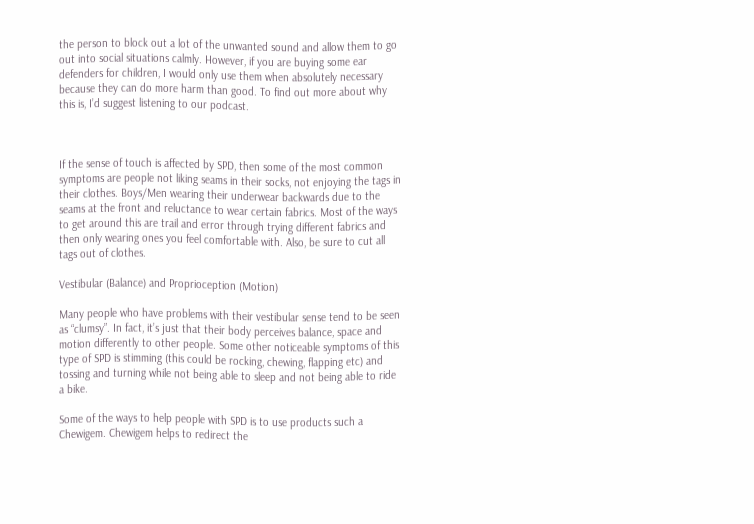the person to block out a lot of the unwanted sound and allow them to go out into social situations calmly. However, if you are buying some ear defenders for children, I would only use them when absolutely necessary because they can do more harm than good. To find out more about why this is, I’d suggest listening to our podcast.



If the sense of touch is affected by SPD, then some of the most common symptoms are people not liking seams in their socks, not enjoying the tags in their clothes. Boys/Men wearing their underwear backwards due to the seams at the front and reluctance to wear certain fabrics. Most of the ways to get around this are trail and error through trying different fabrics and then only wearing ones you feel comfortable with. Also, be sure to cut all tags out of clothes.

Vestibular (Balance) and Proprioception (Motion)

Many people who have problems with their vestibular sense tend to be seen as “clumsy”. In fact, it’s just that their body perceives balance, space and motion differently to other people. Some other noticeable symptoms of this type of SPD is stimming (this could be rocking, chewing, flapping etc) and tossing and turning while not being able to sleep and not being able to ride a bike.

Some of the ways to help people with SPD is to use products such a Chewigem. Chewigem helps to redirect the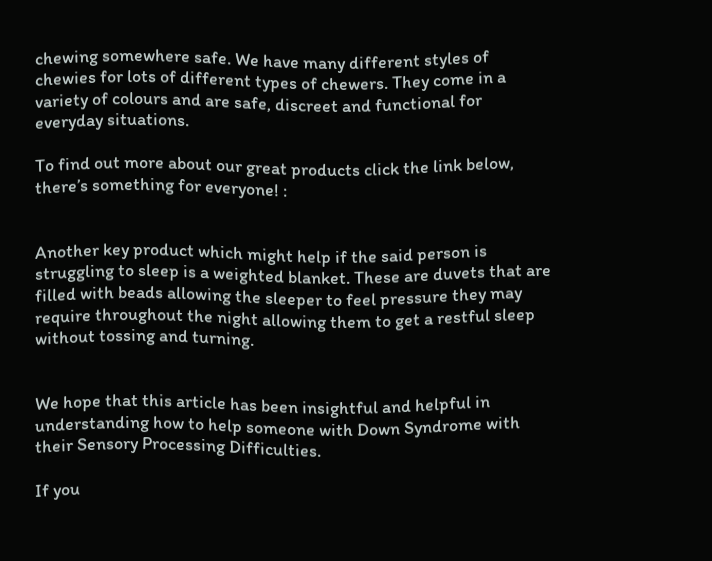chewing somewhere safe. We have many different styles of chewies for lots of different types of chewers. They come in a variety of colours and are safe, discreet and functional for everyday situations.

To find out more about our great products click the link below, there’s something for everyone! :


Another key product which might help if the said person is struggling to sleep is a weighted blanket. These are duvets that are filled with beads allowing the sleeper to feel pressure they may require throughout the night allowing them to get a restful sleep without tossing and turning.


We hope that this article has been insightful and helpful in understanding how to help someone with Down Syndrome with their Sensory Processing Difficulties.

If you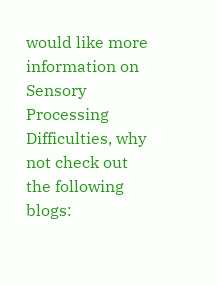would like more information on Sensory Processing Difficulties, why not check out the following blogs: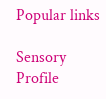Popular links

Sensory Profile